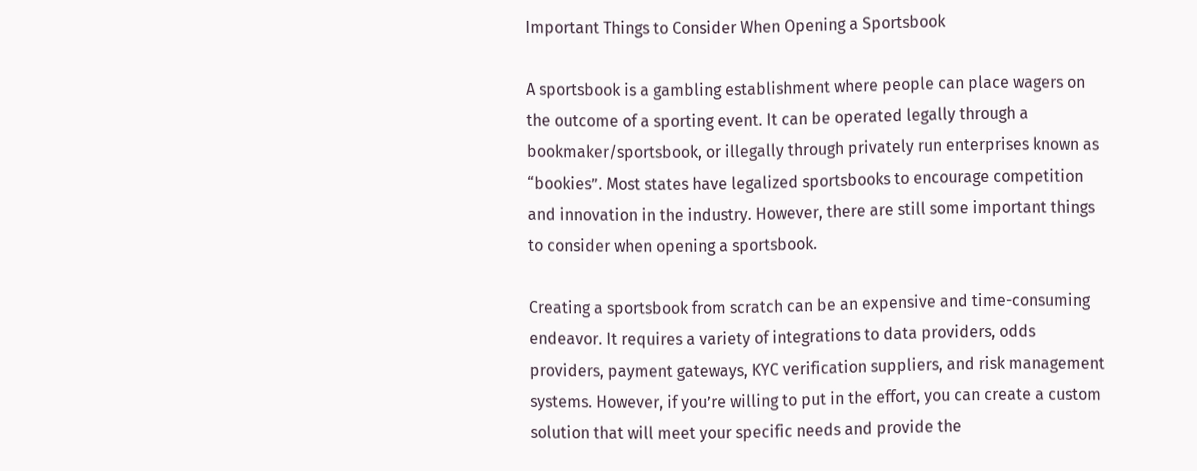Important Things to Consider When Opening a Sportsbook

A sportsbook is a gambling establishment where people can place wagers on the outcome of a sporting event. It can be operated legally through a bookmaker/sportsbook, or illegally through privately run enterprises known as “bookies”. Most states have legalized sportsbooks to encourage competition and innovation in the industry. However, there are still some important things to consider when opening a sportsbook.

Creating a sportsbook from scratch can be an expensive and time-consuming endeavor. It requires a variety of integrations to data providers, odds providers, payment gateways, KYC verification suppliers, and risk management systems. However, if you’re willing to put in the effort, you can create a custom solution that will meet your specific needs and provide the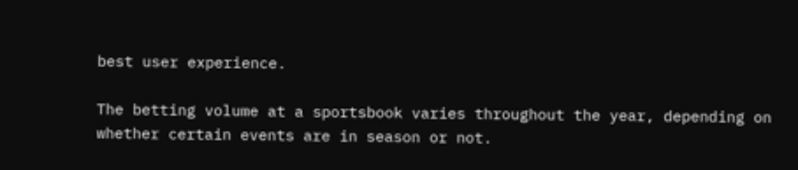best user experience.

The betting volume at a sportsbook varies throughout the year, depending on whether certain events are in season or not.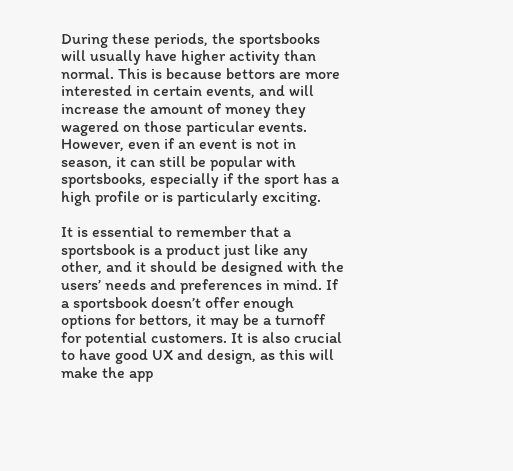During these periods, the sportsbooks will usually have higher activity than normal. This is because bettors are more interested in certain events, and will increase the amount of money they wagered on those particular events. However, even if an event is not in season, it can still be popular with sportsbooks, especially if the sport has a high profile or is particularly exciting.

It is essential to remember that a sportsbook is a product just like any other, and it should be designed with the users’ needs and preferences in mind. If a sportsbook doesn’t offer enough options for bettors, it may be a turnoff for potential customers. It is also crucial to have good UX and design, as this will make the app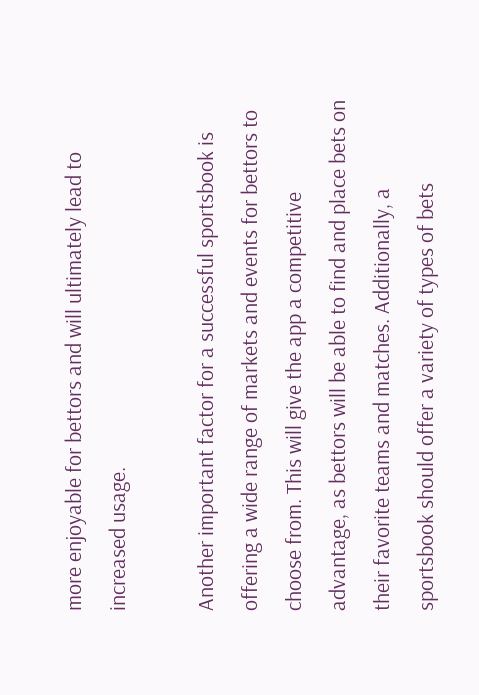more enjoyable for bettors and will ultimately lead to increased usage.

Another important factor for a successful sportsbook is offering a wide range of markets and events for bettors to choose from. This will give the app a competitive advantage, as bettors will be able to find and place bets on their favorite teams and matches. Additionally, a sportsbook should offer a variety of types of bets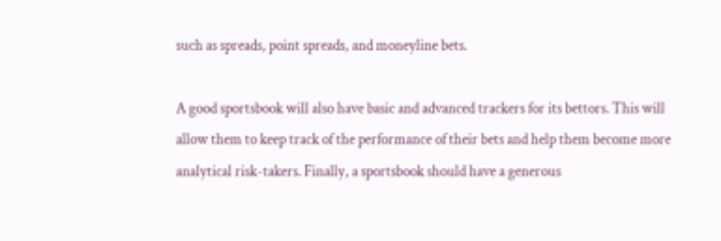such as spreads, point spreads, and moneyline bets.

A good sportsbook will also have basic and advanced trackers for its bettors. This will allow them to keep track of the performance of their bets and help them become more analytical risk-takers. Finally, a sportsbook should have a generous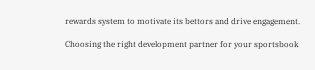rewards system to motivate its bettors and drive engagement.

Choosing the right development partner for your sportsbook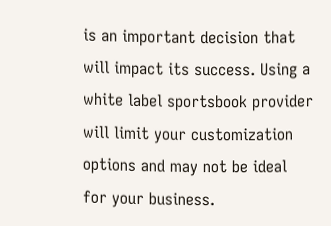is an important decision that will impact its success. Using a white label sportsbook provider will limit your customization options and may not be ideal for your business.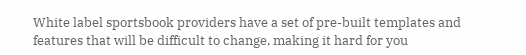White label sportsbook providers have a set of pre-built templates and features that will be difficult to change, making it hard for you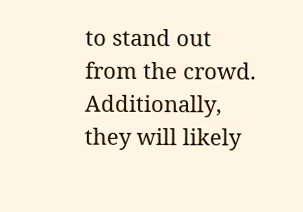to stand out from the crowd. Additionally, they will likely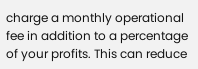charge a monthly operational fee in addition to a percentage of your profits. This can reduce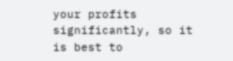your profits significantly, so it is best to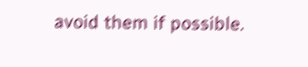avoid them if possible.